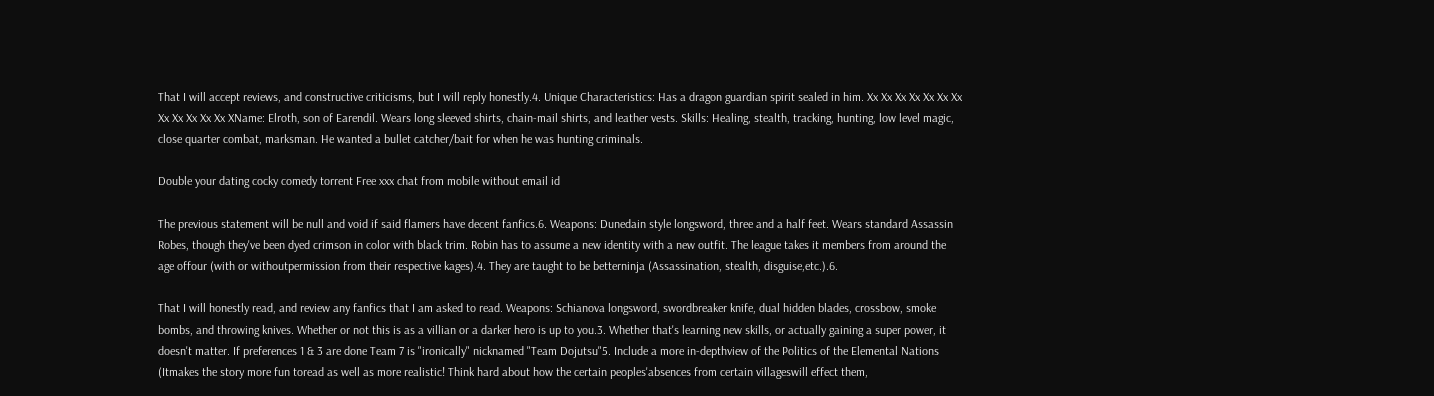That I will accept reviews, and constructive criticisms, but I will reply honestly.4. Unique Characteristics: Has a dragon guardian spirit sealed in him. Xx Xx Xx Xx Xx Xx Xx Xx Xx Xx Xx Xx XName: Elroth, son of Earendil. Wears long sleeved shirts, chain-mail shirts, and leather vests. Skills: Healing, stealth, tracking, hunting, low level magic, close quarter combat, marksman. He wanted a bullet catcher/bait for when he was hunting criminals.

Double your dating cocky comedy torrent Free xxx chat from mobile without email id

The previous statement will be null and void if said flamers have decent fanfics.6. Weapons: Dunedain style longsword, three and a half feet. Wears standard Assassin Robes, though they've been dyed crimson in color with black trim. Robin has to assume a new identity with a new outfit. The league takes it members from around the age offour (with or withoutpermission from their respective kages).4. They are taught to be betterninja (Assassination, stealth, disguise,etc.).6.

That I will honestly read, and review any fanfics that I am asked to read. Weapons: Schianova longsword, swordbreaker knife, dual hidden blades, crossbow, smoke bombs, and throwing knives. Whether or not this is as a villian or a darker hero is up to you.3. Whether that's learning new skills, or actually gaining a super power, it doesn't matter. If preferences 1 & 3 are done Team 7 is "ironically" nicknamed "Team Dojutsu"5. Include a more in-depthview of the Politics of the Elemental Nations (Itmakes the story more fun toread as well as more realistic! Think hard about how the certain peoples'absences from certain villageswill effect them,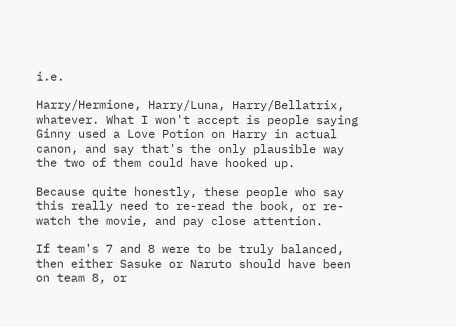i.e.

Harry/Hermione, Harry/Luna, Harry/Bellatrix, whatever. What I won't accept is people saying Ginny used a Love Potion on Harry in actual canon, and say that's the only plausible way the two of them could have hooked up.

Because quite honestly, these people who say this really need to re-read the book, or re-watch the movie, and pay close attention.

If team's 7 and 8 were to be truly balanced, then either Sasuke or Naruto should have been on team 8, or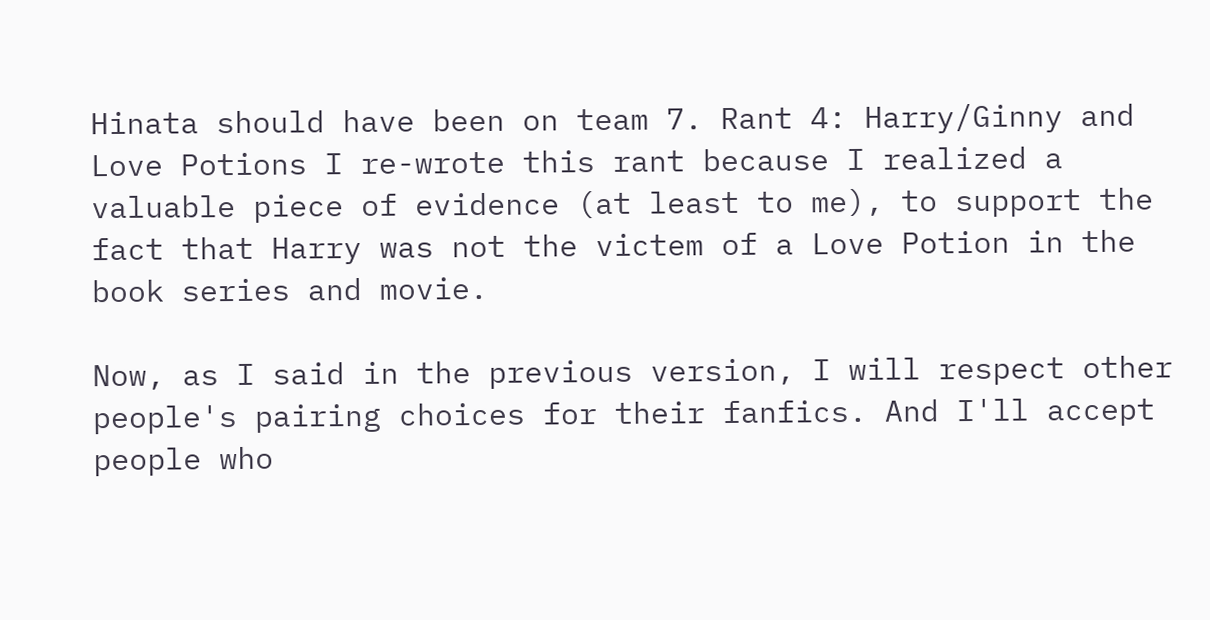Hinata should have been on team 7. Rant 4: Harry/Ginny and Love Potions I re-wrote this rant because I realized a valuable piece of evidence (at least to me), to support the fact that Harry was not the victem of a Love Potion in the book series and movie.

Now, as I said in the previous version, I will respect other people's pairing choices for their fanfics. And I'll accept people who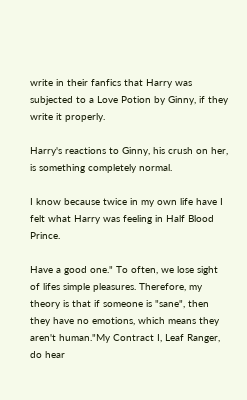write in their fanfics that Harry was subjected to a Love Potion by Ginny, if they write it properly.

Harry's reactions to Ginny, his crush on her, is something completely normal.

I know because twice in my own life have I felt what Harry was feeling in Half Blood Prince.

Have a good one." To often, we lose sight of lifes simple pleasures. Therefore, my theory is that if someone is "sane", then they have no emotions, which means they aren't human."My Contract I, Leaf Ranger, do hear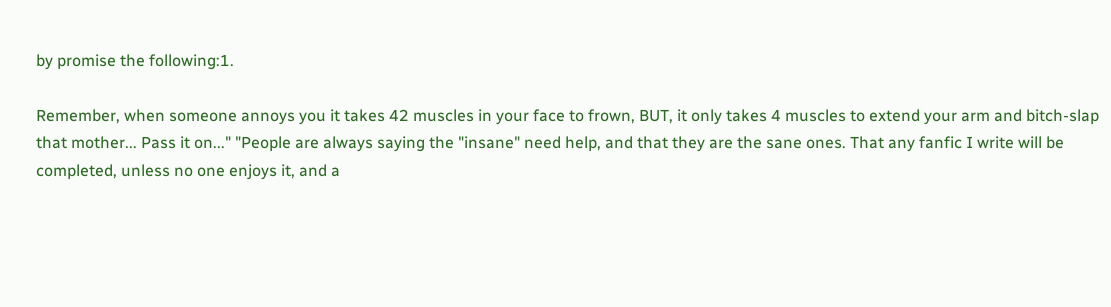by promise the following:1.

Remember, when someone annoys you it takes 42 muscles in your face to frown, BUT, it only takes 4 muscles to extend your arm and bitch-slap that mother... Pass it on..." "People are always saying the "insane" need help, and that they are the sane ones. That any fanfic I write will be completed, unless no one enjoys it, and a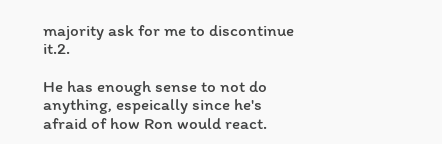majority ask for me to discontinue it.2.

He has enough sense to not do anything, espeically since he's afraid of how Ron would react.